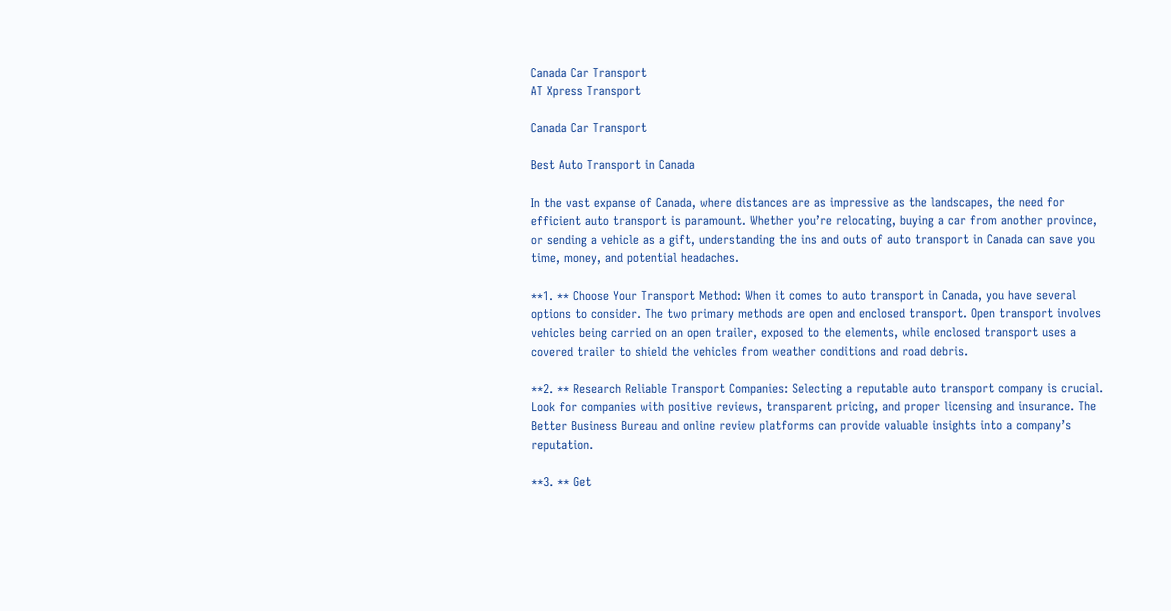Canada Car Transport
AT Xpress Transport

Canada Car Transport

Best Auto Transport in Canada

In the vast expanse of Canada, where distances are as impressive as the landscapes, the need for efficient auto transport is paramount. Whether you’re relocating, buying a car from another province, or sending a vehicle as a gift, understanding the ins and outs of auto transport in Canada can save you time, money, and potential headaches.

**1. ** Choose Your Transport Method: When it comes to auto transport in Canada, you have several options to consider. The two primary methods are open and enclosed transport. Open transport involves vehicles being carried on an open trailer, exposed to the elements, while enclosed transport uses a covered trailer to shield the vehicles from weather conditions and road debris.

**2. ** Research Reliable Transport Companies: Selecting a reputable auto transport company is crucial. Look for companies with positive reviews, transparent pricing, and proper licensing and insurance. The Better Business Bureau and online review platforms can provide valuable insights into a company’s reputation.

**3. ** Get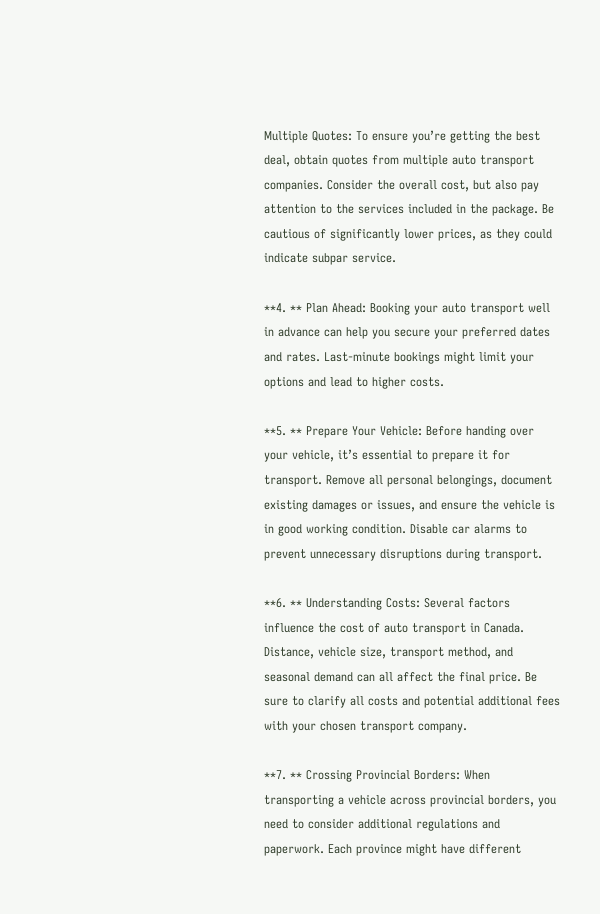Multiple Quotes: To ensure you’re getting the best deal, obtain quotes from multiple auto transport companies. Consider the overall cost, but also pay attention to the services included in the package. Be cautious of significantly lower prices, as they could indicate subpar service.

**4. ** Plan Ahead: Booking your auto transport well in advance can help you secure your preferred dates and rates. Last-minute bookings might limit your options and lead to higher costs.

**5. ** Prepare Your Vehicle: Before handing over your vehicle, it’s essential to prepare it for transport. Remove all personal belongings, document existing damages or issues, and ensure the vehicle is in good working condition. Disable car alarms to prevent unnecessary disruptions during transport.

**6. ** Understanding Costs: Several factors influence the cost of auto transport in Canada. Distance, vehicle size, transport method, and seasonal demand can all affect the final price. Be sure to clarify all costs and potential additional fees with your chosen transport company.

**7. ** Crossing Provincial Borders: When transporting a vehicle across provincial borders, you need to consider additional regulations and paperwork. Each province might have different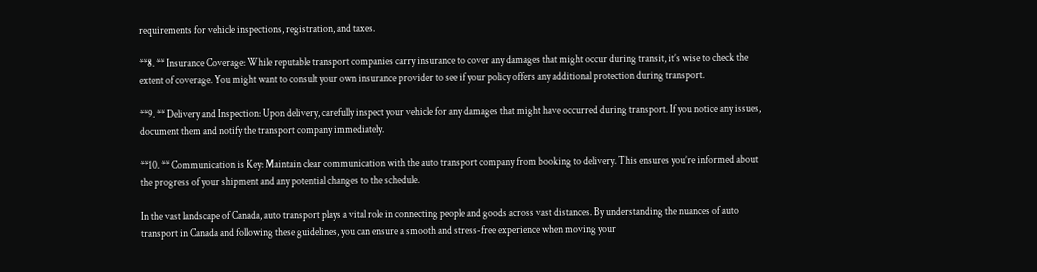requirements for vehicle inspections, registration, and taxes.

**8. ** Insurance Coverage: While reputable transport companies carry insurance to cover any damages that might occur during transit, it’s wise to check the extent of coverage. You might want to consult your own insurance provider to see if your policy offers any additional protection during transport.

**9. ** Delivery and Inspection: Upon delivery, carefully inspect your vehicle for any damages that might have occurred during transport. If you notice any issues, document them and notify the transport company immediately.

**10. ** Communication is Key: Maintain clear communication with the auto transport company from booking to delivery. This ensures you’re informed about the progress of your shipment and any potential changes to the schedule.

In the vast landscape of Canada, auto transport plays a vital role in connecting people and goods across vast distances. By understanding the nuances of auto transport in Canada and following these guidelines, you can ensure a smooth and stress-free experience when moving your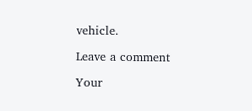vehicle.

Leave a comment

Your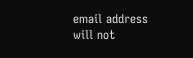email address will not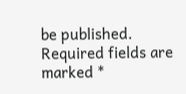be published. Required fields are marked *